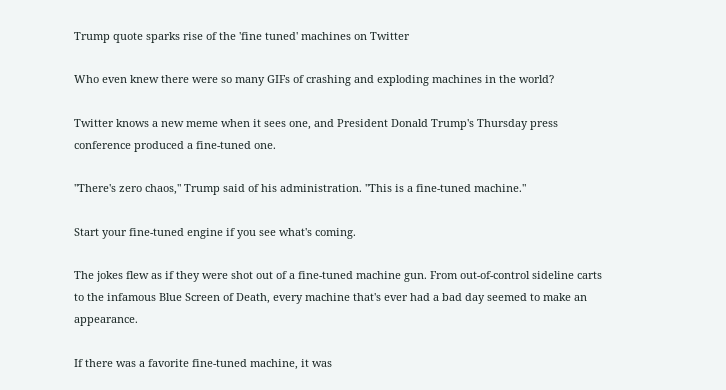Trump quote sparks rise of the 'fine tuned' machines on Twitter

Who even knew there were so many GIFs of crashing and exploding machines in the world?

Twitter knows a new meme when it sees one, and President Donald Trump's Thursday press conference produced a fine-tuned one.

"There's zero chaos," Trump said of his administration. "This is a fine-tuned machine."

Start your fine-tuned engine if you see what's coming.

The jokes flew as if they were shot out of a fine-tuned machine gun. From out-of-control sideline carts to the infamous Blue Screen of Death, every machine that's ever had a bad day seemed to make an appearance.

If there was a favorite fine-tuned machine, it was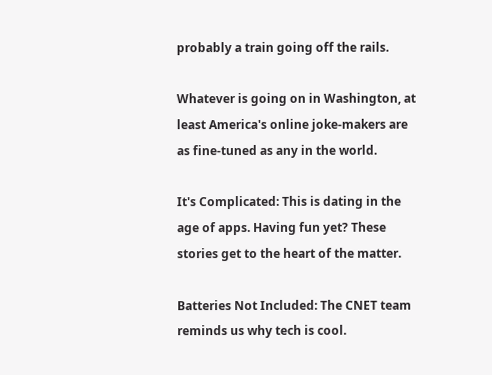probably a train going off the rails.

Whatever is going on in Washington, at least America's online joke-makers are as fine-tuned as any in the world.

It's Complicated: This is dating in the age of apps. Having fun yet? These stories get to the heart of the matter.

Batteries Not Included: The CNET team reminds us why tech is cool.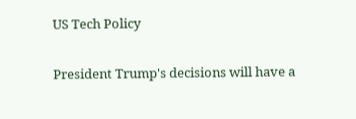US Tech Policy

President Trump's decisions will have a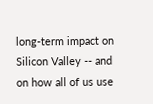long-term impact on Silicon Valley -- and on how all of us use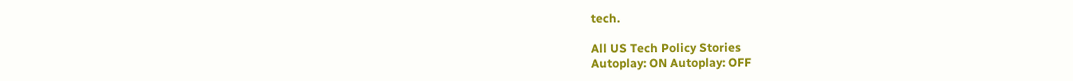tech.

All US Tech Policy Stories
Autoplay: ON Autoplay: OFF